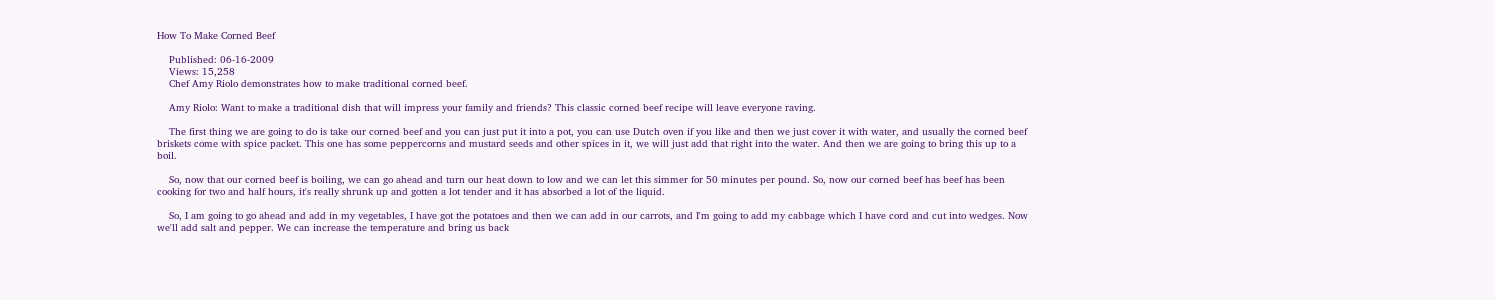How To Make Corned Beef

    Published: 06-16-2009
    Views: 15,258
    Chef Amy Riolo demonstrates how to make traditional corned beef.

    Amy Riolo: Want to make a traditional dish that will impress your family and friends? This classic corned beef recipe will leave everyone raving.

    The first thing we are going to do is take our corned beef and you can just put it into a pot, you can use Dutch oven if you like and then we just cover it with water, and usually the corned beef briskets come with spice packet. This one has some peppercorns and mustard seeds and other spices in it, we will just add that right into the water. And then we are going to bring this up to a boil.

    So, now that our corned beef is boiling, we can go ahead and turn our heat down to low and we can let this simmer for 50 minutes per pound. So, now our corned beef has beef has been cooking for two and half hours, it's really shrunk up and gotten a lot tender and it has absorbed a lot of the liquid.

    So, I am going to go ahead and add in my vegetables, I have got the potatoes and then we can add in our carrots, and I'm going to add my cabbage which I have cord and cut into wedges. Now we'll add salt and pepper. We can increase the temperature and bring us back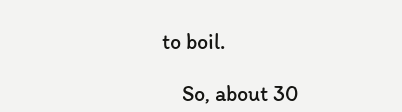to boil.

    So, about 30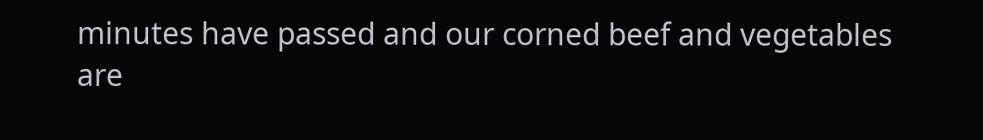minutes have passed and our corned beef and vegetables are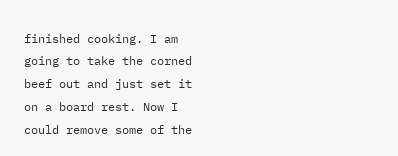finished cooking. I am going to take the corned beef out and just set it on a board rest. Now I could remove some of the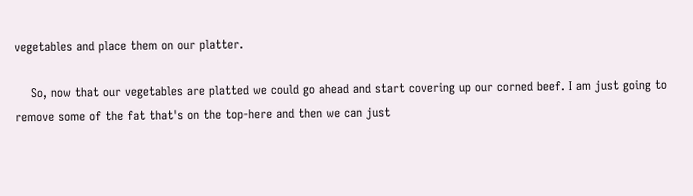vegetables and place them on our platter.

    So, now that our vegetables are platted we could go ahead and start covering up our corned beef. I am just going to remove some of the fat that's on the top-here and then we can just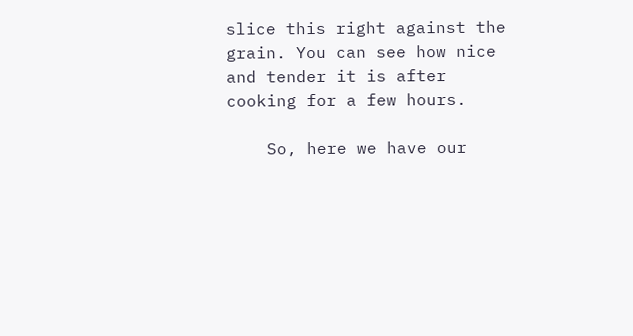slice this right against the grain. You can see how nice and tender it is after cooking for a few hours.

    So, here we have our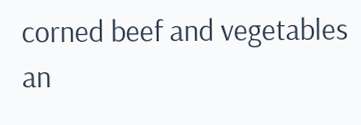corned beef and vegetables an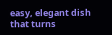easy, elegant dish that turns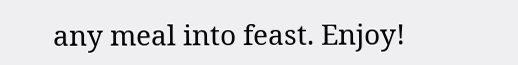any meal into feast. Enjoy!